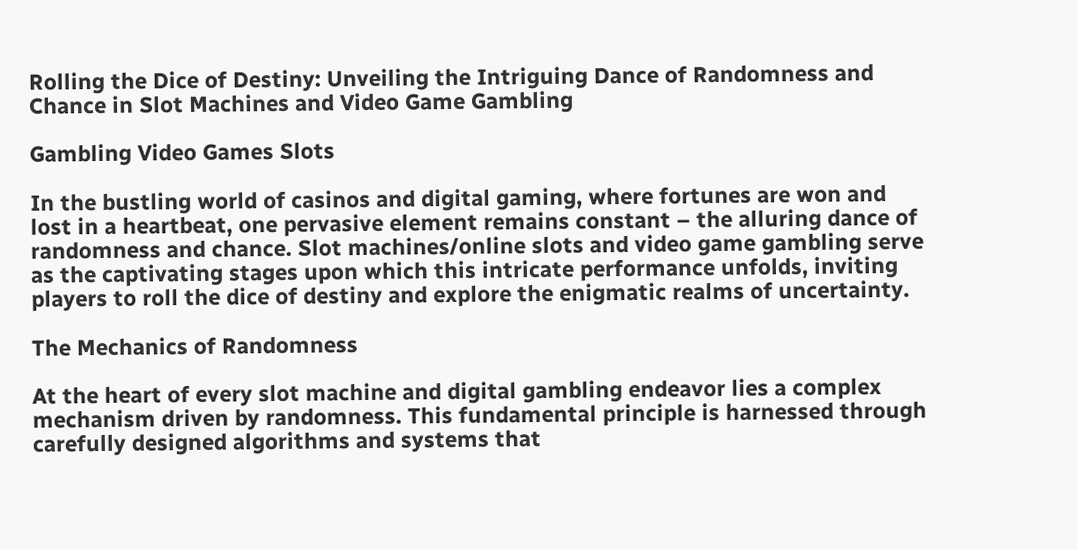Rolling the Dice of Destiny: Unveiling the Intriguing Dance of Randomness and Chance in Slot Machines and Video Game Gambling

Gambling Video Games Slots

In the bustling world of casinos and digital gaming, where fortunes are won and lost in a heartbeat, one pervasive element remains constant – the alluring dance of randomness and chance. Slot machines/online slots and video game gambling serve as the captivating stages upon which this intricate performance unfolds, inviting players to roll the dice of destiny and explore the enigmatic realms of uncertainty.

The Mechanics of Randomness

At the heart of every slot machine and digital gambling endeavor lies a complex mechanism driven by randomness. This fundamental principle is harnessed through carefully designed algorithms and systems that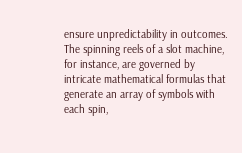ensure unpredictability in outcomes. The spinning reels of a slot machine, for instance, are governed by intricate mathematical formulas that generate an array of symbols with each spin,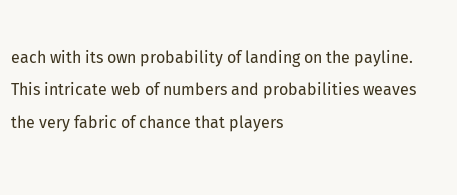each with its own probability of landing on the payline. This intricate web of numbers and probabilities weaves the very fabric of chance that players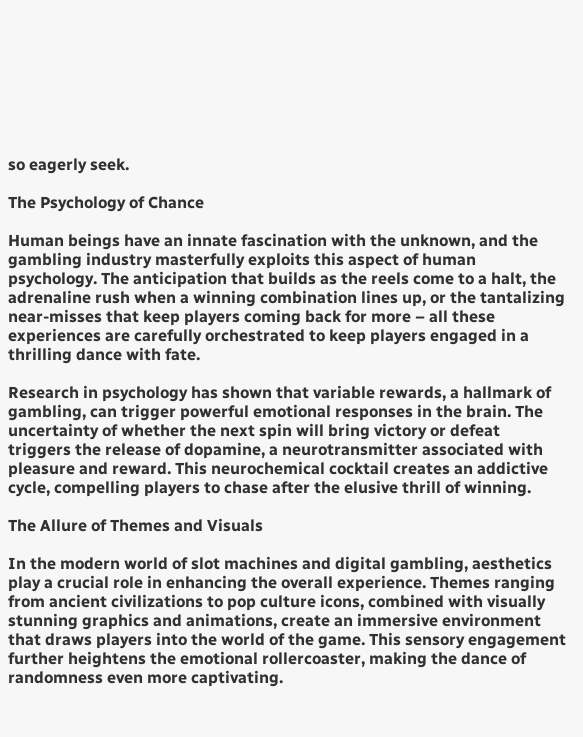so eagerly seek.

The Psychology of Chance

Human beings have an innate fascination with the unknown, and the gambling industry masterfully exploits this aspect of human psychology. The anticipation that builds as the reels come to a halt, the adrenaline rush when a winning combination lines up, or the tantalizing near-misses that keep players coming back for more – all these experiences are carefully orchestrated to keep players engaged in a thrilling dance with fate.

Research in psychology has shown that variable rewards, a hallmark of gambling, can trigger powerful emotional responses in the brain. The uncertainty of whether the next spin will bring victory or defeat triggers the release of dopamine, a neurotransmitter associated with pleasure and reward. This neurochemical cocktail creates an addictive cycle, compelling players to chase after the elusive thrill of winning.

The Allure of Themes and Visuals

In the modern world of slot machines and digital gambling, aesthetics play a crucial role in enhancing the overall experience. Themes ranging from ancient civilizations to pop culture icons, combined with visually stunning graphics and animations, create an immersive environment that draws players into the world of the game. This sensory engagement further heightens the emotional rollercoaster, making the dance of randomness even more captivating.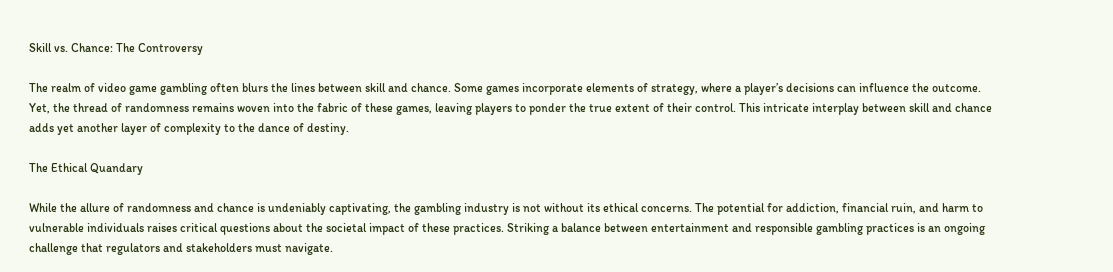Skill vs. Chance: The Controversy

The realm of video game gambling often blurs the lines between skill and chance. Some games incorporate elements of strategy, where a player’s decisions can influence the outcome. Yet, the thread of randomness remains woven into the fabric of these games, leaving players to ponder the true extent of their control. This intricate interplay between skill and chance adds yet another layer of complexity to the dance of destiny.

The Ethical Quandary

While the allure of randomness and chance is undeniably captivating, the gambling industry is not without its ethical concerns. The potential for addiction, financial ruin, and harm to vulnerable individuals raises critical questions about the societal impact of these practices. Striking a balance between entertainment and responsible gambling practices is an ongoing challenge that regulators and stakeholders must navigate.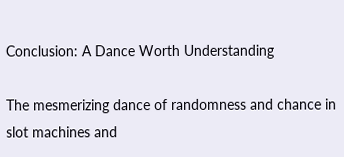Conclusion: A Dance Worth Understanding

The mesmerizing dance of randomness and chance in slot machines and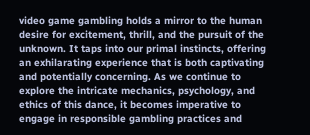video game gambling holds a mirror to the human desire for excitement, thrill, and the pursuit of the unknown. It taps into our primal instincts, offering an exhilarating experience that is both captivating and potentially concerning. As we continue to explore the intricate mechanics, psychology, and ethics of this dance, it becomes imperative to engage in responsible gambling practices and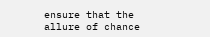ensure that the allure of chance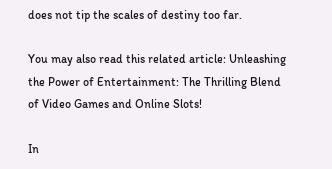does not tip the scales of destiny too far.

You may also read this related article: Unleashing the Power of Entertainment: The Thrilling Blend of Video Games and Online Slots!

In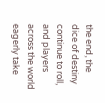the end, the dice of destiny continue to roll, and players across the world eagerly take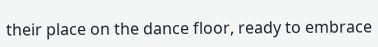their place on the dance floor, ready to embrace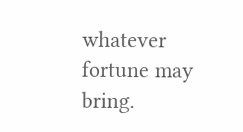whatever fortune may bring.